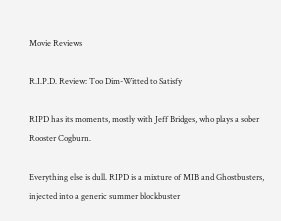Movie Reviews

R.I.P.D. Review: Too Dim-Witted to Satisfy

RIPD has its moments, mostly with Jeff Bridges, who plays a sober Rooster Cogburn.

Everything else is dull. RIPD is a mixture of MIB and Ghostbusters, injected into a generic summer blockbuster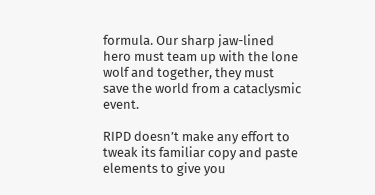formula. Our sharp jaw-lined hero must team up with the lone wolf and together, they must save the world from a cataclysmic event.

RIPD doesn’t make any effort to tweak its familiar copy and paste elements to give you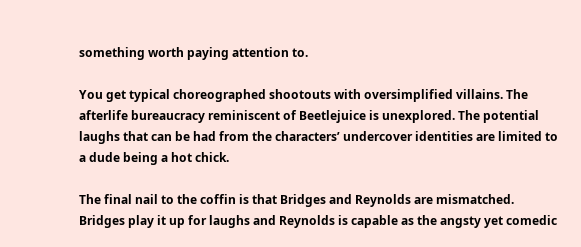something worth paying attention to.

You get typical choreographed shootouts with oversimplified villains. The afterlife bureaucracy reminiscent of Beetlejuice is unexplored. The potential laughs that can be had from the characters’ undercover identities are limited to a dude being a hot chick.

The final nail to the coffin is that Bridges and Reynolds are mismatched. Bridges play it up for laughs and Reynolds is capable as the angsty yet comedic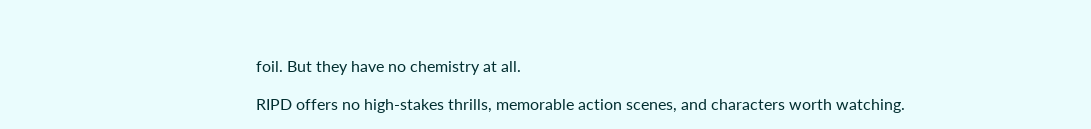foil. But they have no chemistry at all.

RIPD offers no high-stakes thrills, memorable action scenes, and characters worth watching.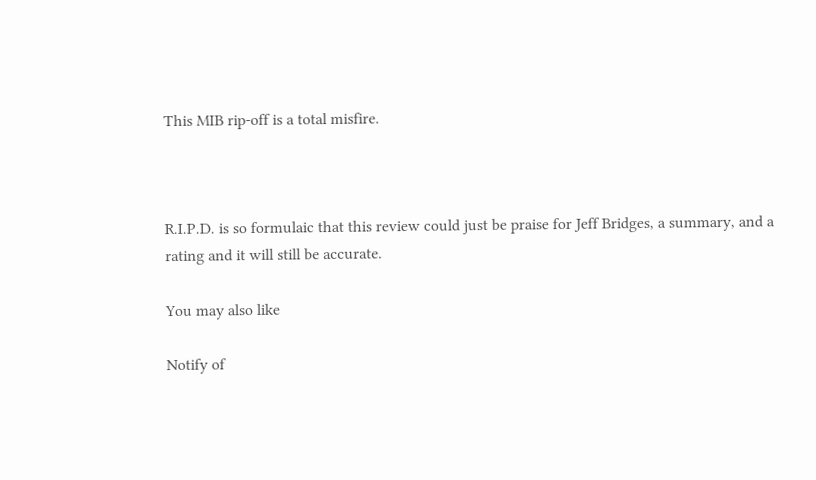This MIB rip-off is a total misfire.



R.I.P.D. is so formulaic that this review could just be praise for Jeff Bridges, a summary, and a rating and it will still be accurate.

You may also like

Notify of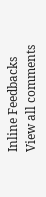Inline Feedbacks
View all comments